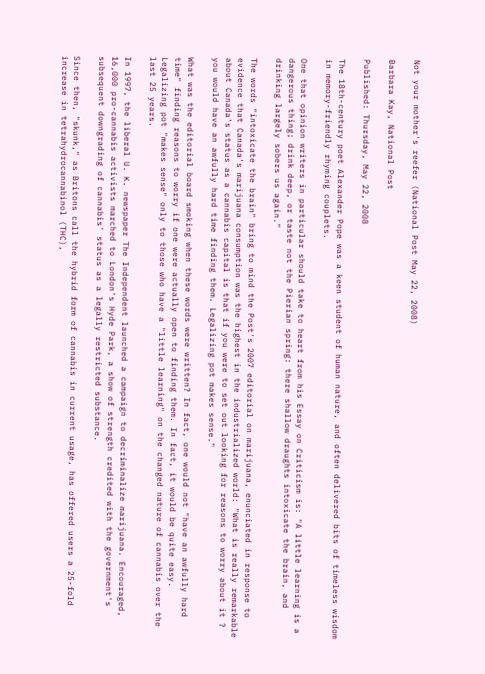Not your mother's reefer (National Post May 22, 2008)

Barbara Kay, National Post

Published: Thursday, May 22, 2008

The 18th-century poet Alexander Pope was a keen student of human nature, and often delivered bits of timeless wisdom in memory-friendly rhyming couplets.

One that opinion writers in particular should take to heart from his Essay on Criticism is: "A little learning is a dangerous thing; drink deep, or taste not the Pierian spring: there shallow draughts intoxicate the brain, and drinking largely sobers us again."

The words "intoxicate the brain" bring to mind the Post's 2007 editorial on marijuana, enunciated in response to evidence that Canada's marijuana consumption was the highest in the industrialized world: "What is really remarkable about Canada's status as a cannabis capital is that if you were to set out looking for reasons to worry about it ? you would have an awfully hard time finding them. Legalizing pot makes sense."

What was the editorial board smoking when these words were written? In fact, one would not "have an awfully hard time" finding reasons to worry if one were actually open to finding them. In fact, it would be quite easy. Legalizing pot "makes sense" only to those who have a "little learning" on the changed nature of cannabis over the last 25 years.

In 1997, the liberal U. K. newspaper The Independent launched a campaign to decriminalize marijuana. Encouraged, 16,000 pro-cannabis activists marched to London's Hyde Park, a show of strength credited with the government's subsequent downgrading of cannabis' status as a legally restricted substance.

Since then, "skunk," as Britons call the hybrid form of cannabis in current usage, has offered users a 25-fold increase in tetrahydrocannabinol (THC),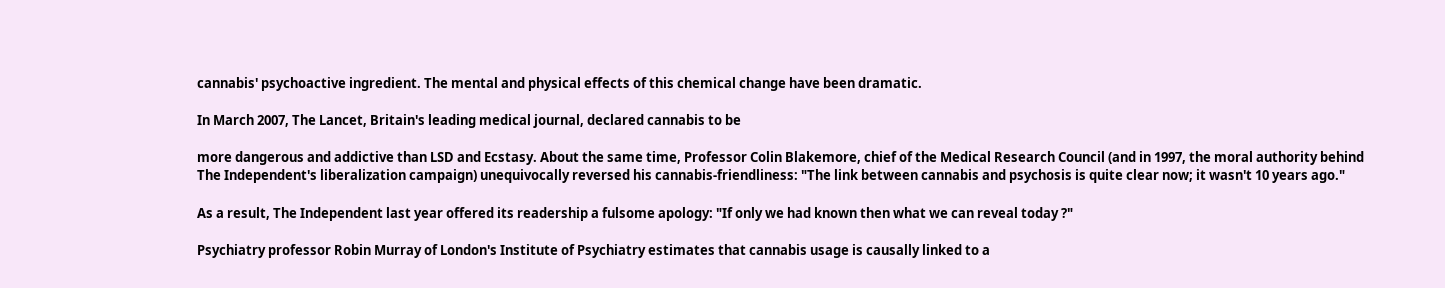cannabis' psychoactive ingredient. The mental and physical effects of this chemical change have been dramatic.

In March 2007, The Lancet, Britain's leading medical journal, declared cannabis to be

more dangerous and addictive than LSD and Ecstasy. About the same time, Professor Colin Blakemore, chief of the Medical Research Council (and in 1997, the moral authority behind The Independent's liberalization campaign) unequivocally reversed his cannabis-friendliness: "The link between cannabis and psychosis is quite clear now; it wasn't 10 years ago."

As a result, The Independent last year offered its readership a fulsome apology: "If only we had known then what we can reveal today ?"

Psychiatry professor Robin Murray of London's Institute of Psychiatry estimates that cannabis usage is causally linked to a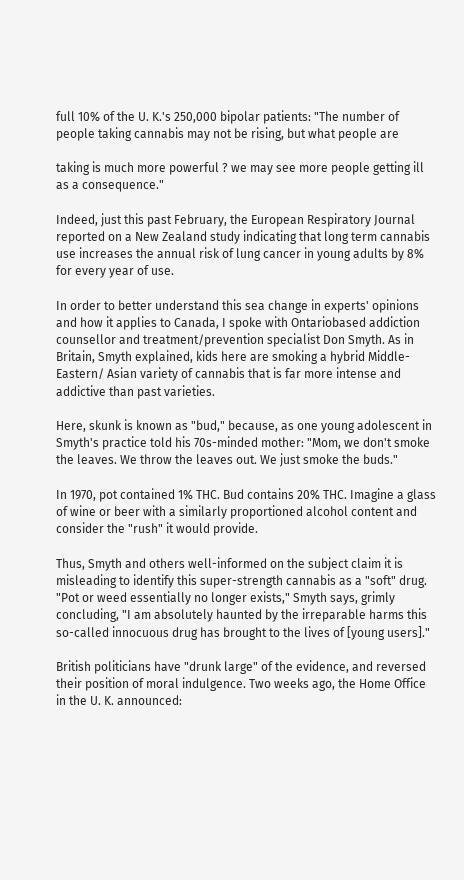full 10% of the U. K.'s 250,000 bipolar patients: "The number of people taking cannabis may not be rising, but what people are

taking is much more powerful ? we may see more people getting ill as a consequence."

Indeed, just this past February, the European Respiratory Journal reported on a New Zealand study indicating that long term cannabis use increases the annual risk of lung cancer in young adults by 8% for every year of use.

In order to better understand this sea change in experts' opinions and how it applies to Canada, I spoke with Ontariobased addiction counsellor and treatment/prevention specialist Don Smyth. As in Britain, Smyth explained, kids here are smoking a hybrid Middle-Eastern/ Asian variety of cannabis that is far more intense and addictive than past varieties.

Here, skunk is known as "bud," because, as one young adolescent in Smyth's practice told his 70s-minded mother: "Mom, we don't smoke the leaves. We throw the leaves out. We just smoke the buds."

In 1970, pot contained 1% THC. Bud contains 20% THC. Imagine a glass of wine or beer with a similarly proportioned alcohol content and consider the "rush" it would provide.

Thus, Smyth and others well-informed on the subject claim it is misleading to identify this super-strength cannabis as a "soft" drug. "Pot or weed essentially no longer exists," Smyth says, grimly concluding, "I am absolutely haunted by the irreparable harms this so-called innocuous drug has brought to the lives of [young users]."

British politicians have "drunk large" of the evidence, and reversed their position of moral indulgence. Two weeks ago, the Home Office in the U. K. announced: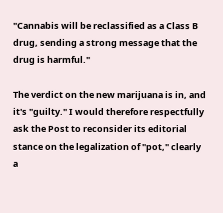"Cannabis will be reclassified as a Class B drug, sending a strong message that the drug is harmful."

The verdict on the new marijuana is in, and it's "guilty." I would therefore respectfully ask the Post to reconsider its editorial stance on the legalization of "pot," clearly a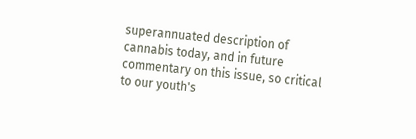superannuated description of cannabis today, and in future commentary on this issue, so critical to our youth's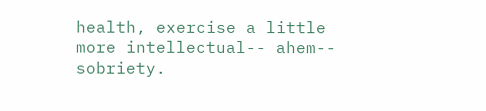health, exercise a little more intellectual-- ahem-- sobriety.